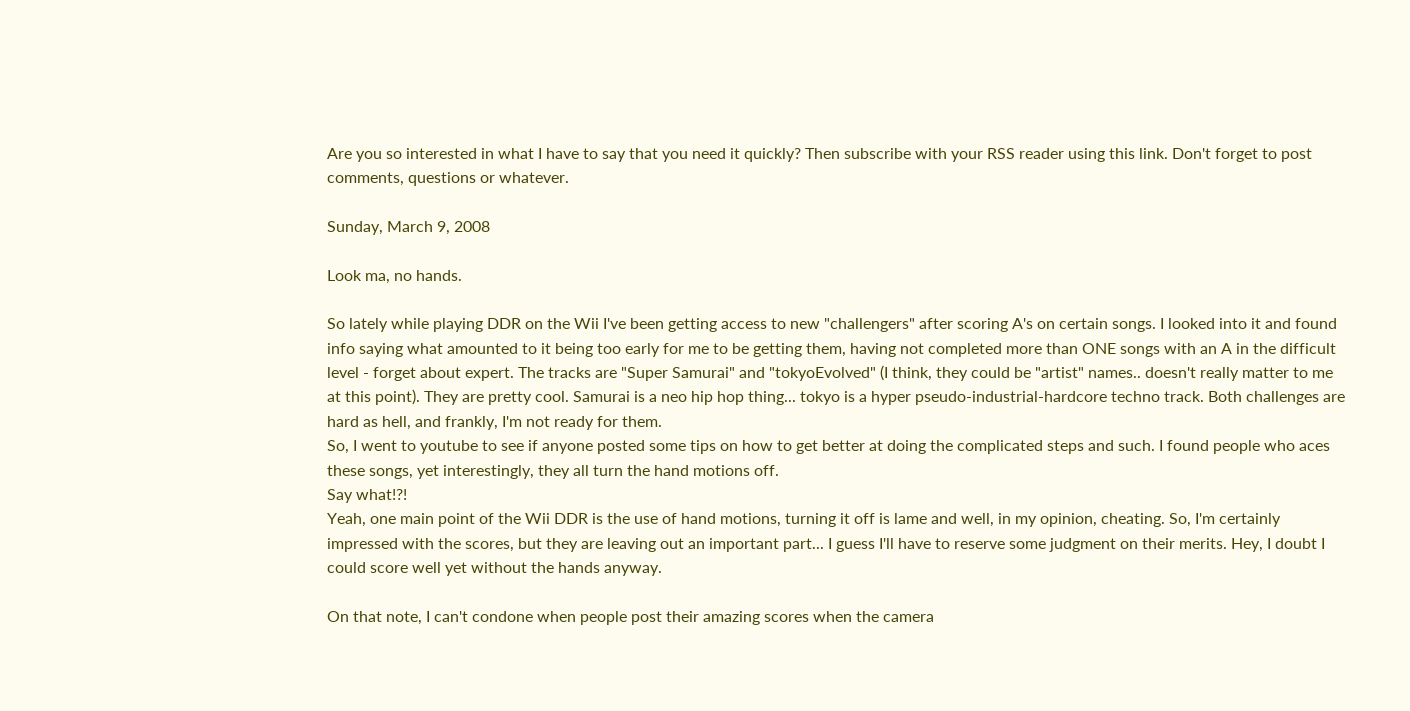Are you so interested in what I have to say that you need it quickly? Then subscribe with your RSS reader using this link. Don't forget to post comments, questions or whatever.

Sunday, March 9, 2008

Look ma, no hands.

So lately while playing DDR on the Wii I've been getting access to new "challengers" after scoring A's on certain songs. I looked into it and found info saying what amounted to it being too early for me to be getting them, having not completed more than ONE songs with an A in the difficult level - forget about expert. The tracks are "Super Samurai" and "tokyoEvolved" (I think, they could be "artist" names.. doesn't really matter to me at this point). They are pretty cool. Samurai is a neo hip hop thing... tokyo is a hyper pseudo-industrial-hardcore techno track. Both challenges are hard as hell, and frankly, I'm not ready for them.
So, I went to youtube to see if anyone posted some tips on how to get better at doing the complicated steps and such. I found people who aces these songs, yet interestingly, they all turn the hand motions off.
Say what!?!
Yeah, one main point of the Wii DDR is the use of hand motions, turning it off is lame and well, in my opinion, cheating. So, I'm certainly impressed with the scores, but they are leaving out an important part... I guess I'll have to reserve some judgment on their merits. Hey, I doubt I could score well yet without the hands anyway.

On that note, I can't condone when people post their amazing scores when the camera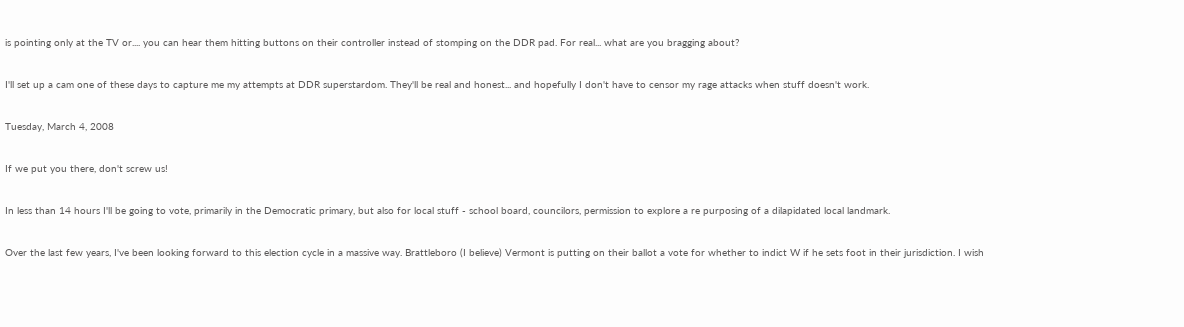is pointing only at the TV or.... you can hear them hitting buttons on their controller instead of stomping on the DDR pad. For real... what are you bragging about?

I'll set up a cam one of these days to capture me my attempts at DDR superstardom. They'll be real and honest... and hopefully I don't have to censor my rage attacks when stuff doesn't work.

Tuesday, March 4, 2008

If we put you there, don't screw us!

In less than 14 hours I'll be going to vote, primarily in the Democratic primary, but also for local stuff - school board, councilors, permission to explore a re purposing of a dilapidated local landmark.

Over the last few years, I've been looking forward to this election cycle in a massive way. Brattleboro (I believe) Vermont is putting on their ballot a vote for whether to indict W if he sets foot in their jurisdiction. I wish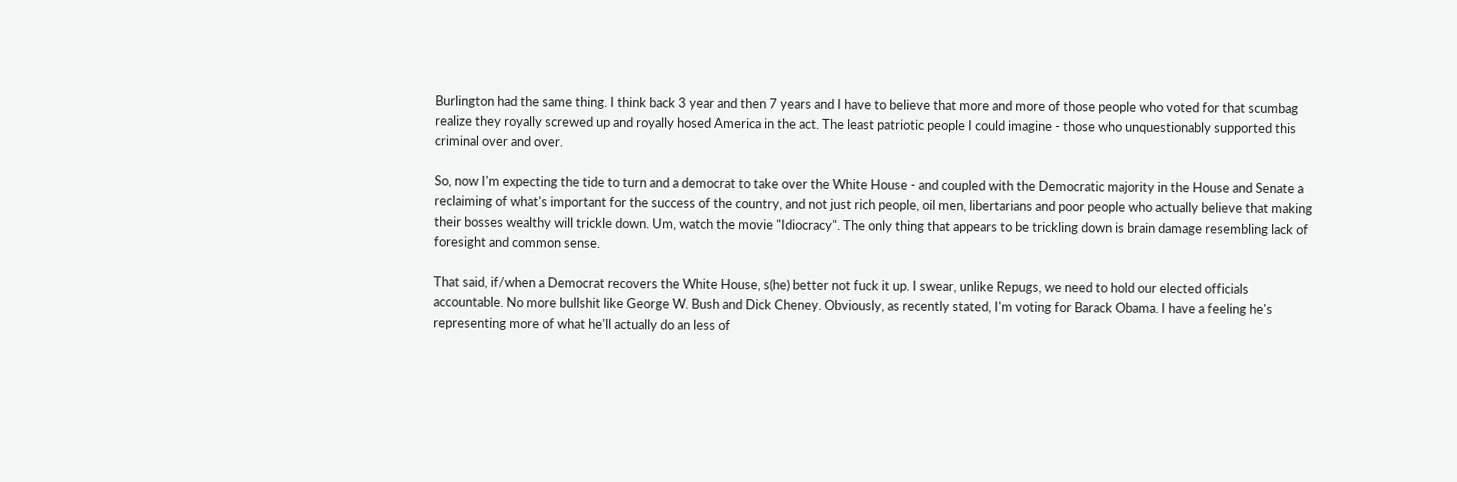Burlington had the same thing. I think back 3 year and then 7 years and I have to believe that more and more of those people who voted for that scumbag realize they royally screwed up and royally hosed America in the act. The least patriotic people I could imagine - those who unquestionably supported this criminal over and over.

So, now I'm expecting the tide to turn and a democrat to take over the White House - and coupled with the Democratic majority in the House and Senate a reclaiming of what's important for the success of the country, and not just rich people, oil men, libertarians and poor people who actually believe that making their bosses wealthy will trickle down. Um, watch the movie "Idiocracy". The only thing that appears to be trickling down is brain damage resembling lack of foresight and common sense.

That said, if/when a Democrat recovers the White House, s(he) better not fuck it up. I swear, unlike Repugs, we need to hold our elected officials accountable. No more bullshit like George W. Bush and Dick Cheney. Obviously, as recently stated, I'm voting for Barack Obama. I have a feeling he's representing more of what he'll actually do an less of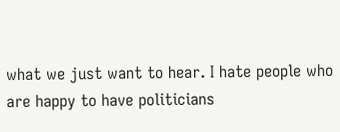what we just want to hear. I hate people who are happy to have politicians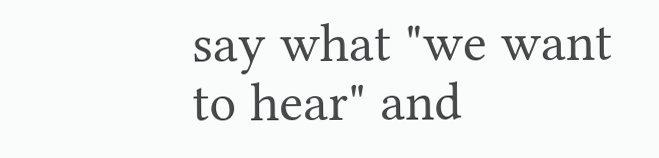say what "we want to hear" and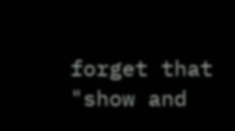forget that "show and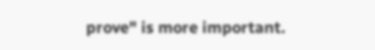prove" is more important.